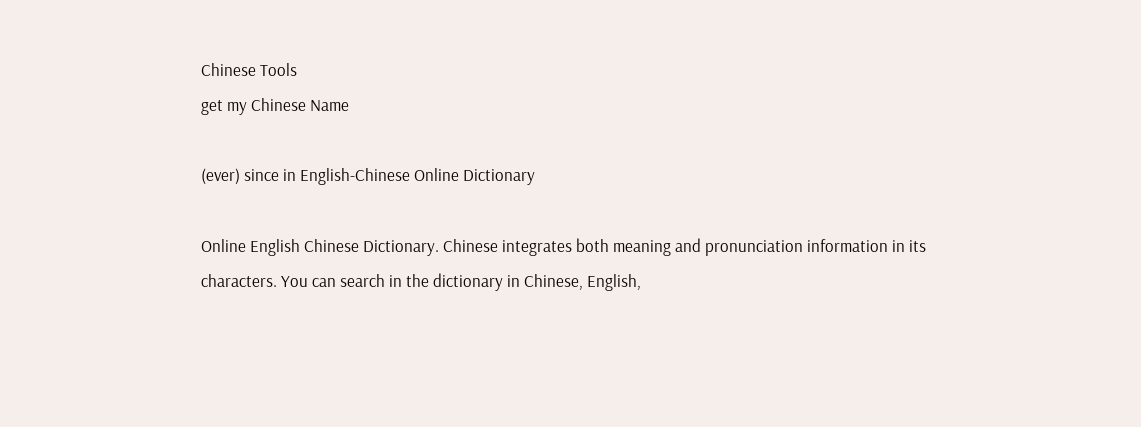Chinese Tools
get my Chinese Name

(ever) since in English-Chinese Online Dictionary

Online English Chinese Dictionary. Chinese integrates both meaning and pronunciation information in its characters. You can search in the dictionary in Chinese, English,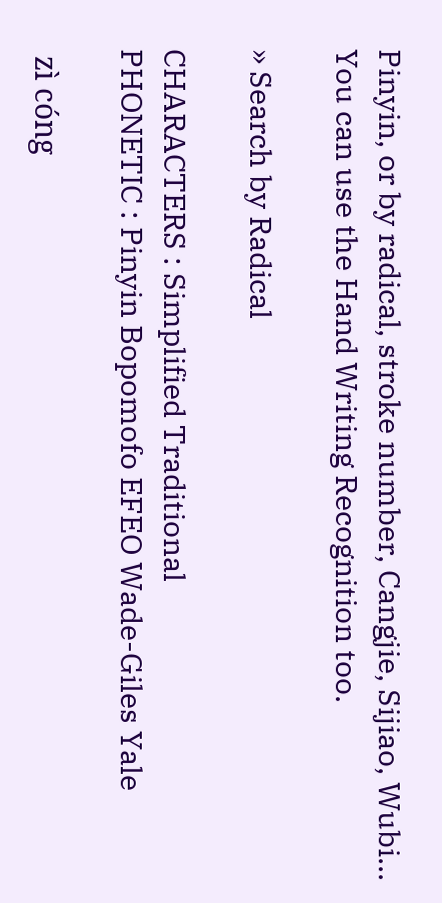Pinyin, or by radical, stroke number, Cangjie, Sijiao, Wubi... You can use the Hand Writing Recognition too.

» Search by Radical

CHARACTERS : Simplified Traditional
PHONETIC : Pinyin Bopomofo EFEO Wade-Giles Yale

 zì cóng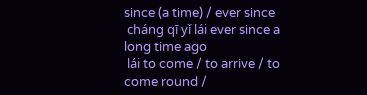since (a time) / ever since
 cháng qī yǐ lái ever since a long time ago
 lái to come / to arrive / to come round /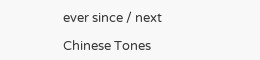ever since / next

Chinese Tones